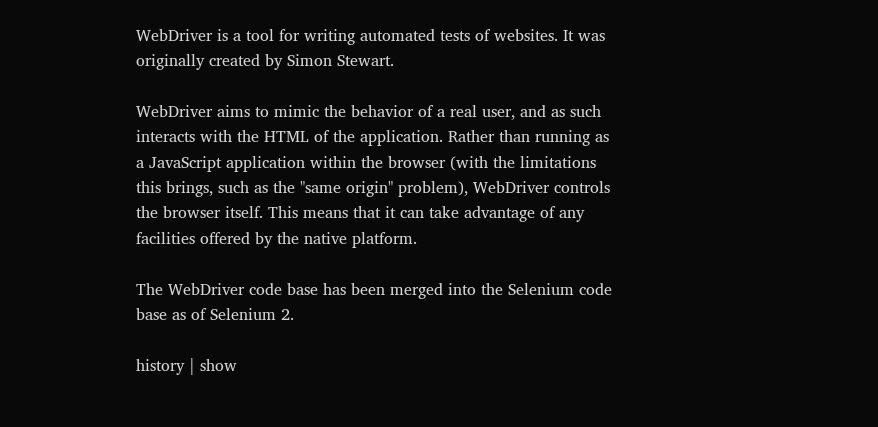WebDriver is a tool for writing automated tests of websites. It was originally created by Simon Stewart.

WebDriver aims to mimic the behavior of a real user, and as such interacts with the HTML of the application. Rather than running as a JavaScript application within the browser (with the limitations this brings, such as the "same origin" problem), WebDriver controls the browser itself. This means that it can take advantage of any facilities offered by the native platform.

The WebDriver code base has been merged into the Selenium code base as of Selenium 2.

history | show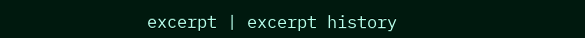excerpt | excerpt history